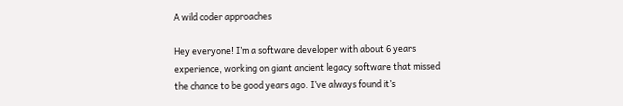A wild coder approaches

Hey everyone! I’m a software developer with about 6 years experience, working on giant ancient legacy software that missed the chance to be good years ago. I’ve always found it’s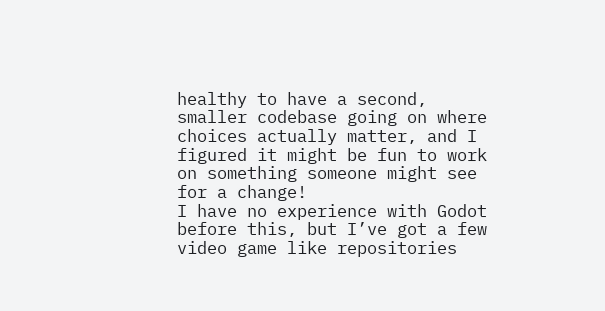healthy to have a second, smaller codebase going on where choices actually matter, and I figured it might be fun to work on something someone might see for a change!
I have no experience with Godot before this, but I’ve got a few video game like repositories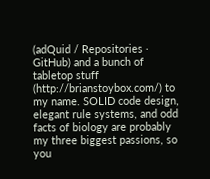(adQuid / Repositories · GitHub) and a bunch of tabletop stuff (http://brianstoybox.com/) to my name. SOLID code design, elegant rule systems, and odd facts of biology are probably my three biggest passions, so you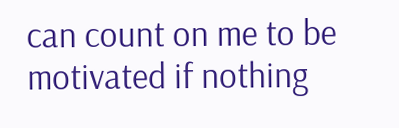can count on me to be motivated if nothing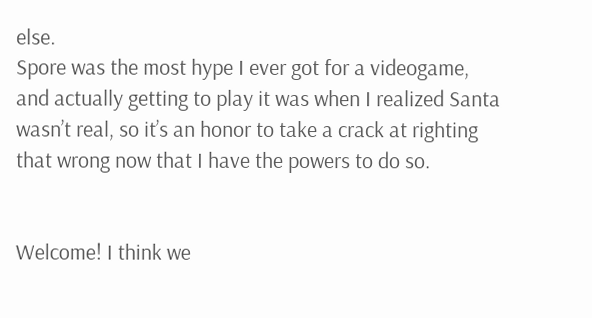else.
Spore was the most hype I ever got for a videogame, and actually getting to play it was when I realized Santa wasn’t real, so it’s an honor to take a crack at righting that wrong now that I have the powers to do so.


Welcome! I think we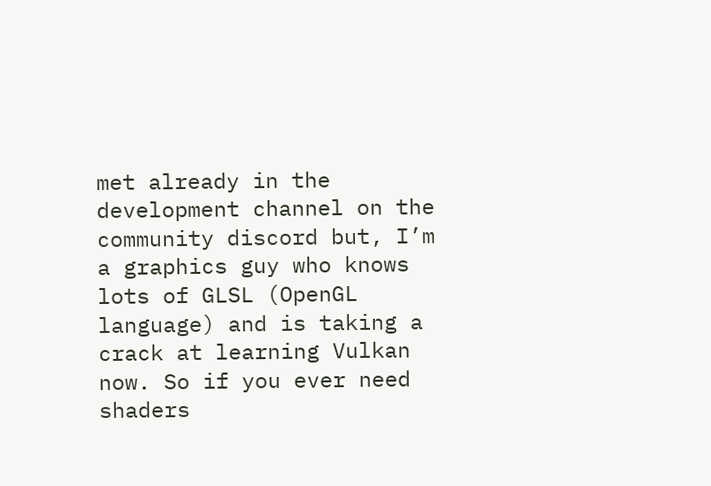met already in the development channel on the community discord but, I’m a graphics guy who knows lots of GLSL (OpenGL language) and is taking a crack at learning Vulkan now. So if you ever need shaders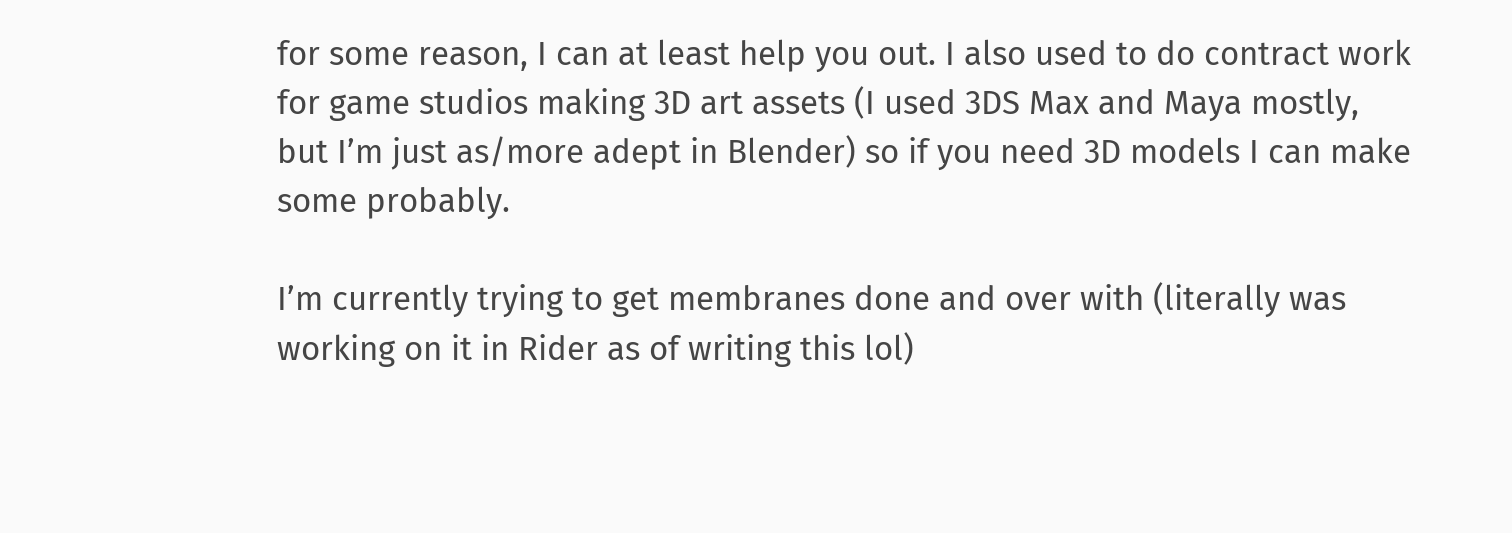for some reason, I can at least help you out. I also used to do contract work for game studios making 3D art assets (I used 3DS Max and Maya mostly, but I’m just as/more adept in Blender) so if you need 3D models I can make some probably.

I’m currently trying to get membranes done and over with (literally was working on it in Rider as of writing this lol)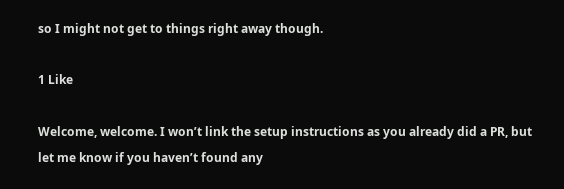so I might not get to things right away though.

1 Like

Welcome, welcome. I won’t link the setup instructions as you already did a PR, but let me know if you haven’t found any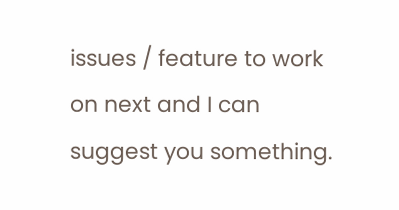issues / feature to work on next and I can suggest you something.